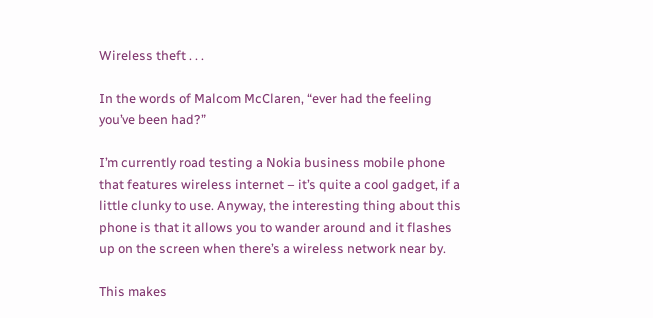Wireless theft . . .

In the words of Malcom McClaren, “ever had the feeling you’ve been had?”

I’m currently road testing a Nokia business mobile phone that features wireless internet – it’s quite a cool gadget, if a little clunky to use. Anyway, the interesting thing about this phone is that it allows you to wander around and it flashes up on the screen when there’s a wireless network near by.

This makes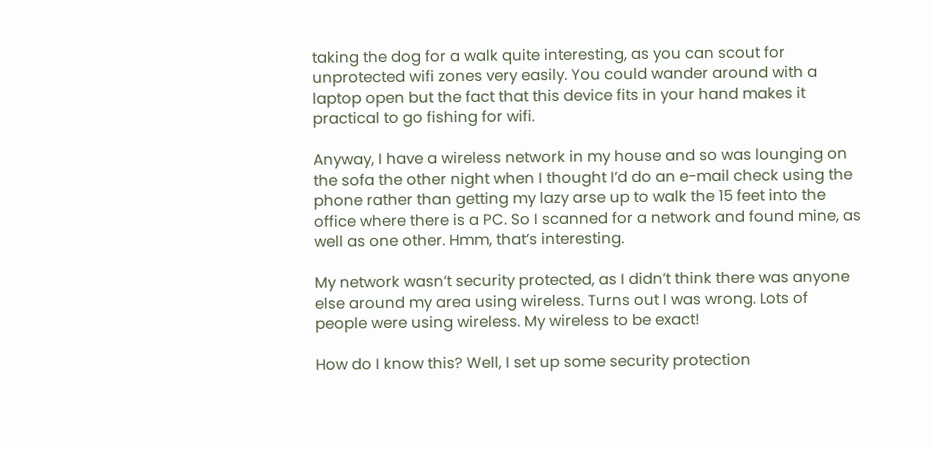taking the dog for a walk quite interesting, as you can scout for unprotected wifi zones very easily. You could wander around with a laptop open but the fact that this device fits in your hand makes it practical to go fishing for wifi.

Anyway, I have a wireless network in my house and so was lounging on the sofa the other night when I thought I’d do an e-mail check using the phone rather than getting my lazy arse up to walk the 15 feet into the office where there is a PC. So I scanned for a network and found mine, as well as one other. Hmm, that’s interesting.

My network wasn’t security protected, as I didn’t think there was anyone else around my area using wireless. Turns out I was wrong. Lots of people were using wireless. My wireless to be exact!

How do I know this? Well, I set up some security protection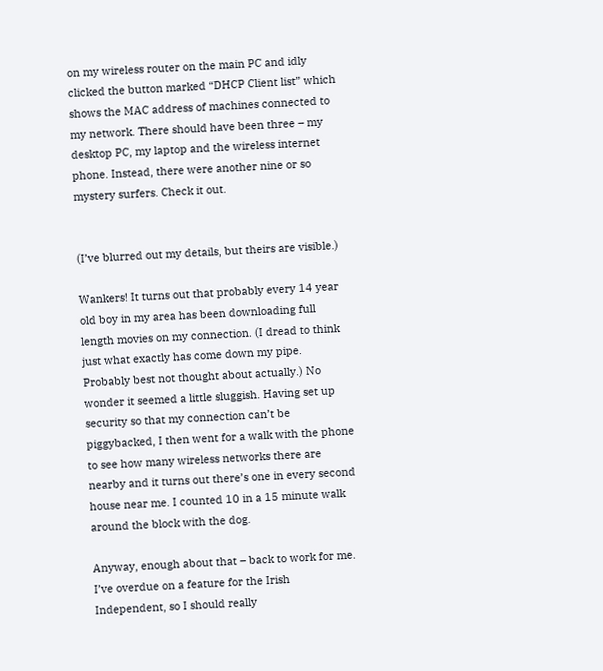on my wireless router on the main PC and idly clicked the button marked “DHCP Client list” which shows the MAC address of machines connected to my network. There should have been three – my desktop PC, my laptop and the wireless internet phone. Instead, there were another nine or so mystery surfers. Check it out.


(I’ve blurred out my details, but theirs are visible.)

Wankers! It turns out that probably every 14 year old boy in my area has been downloading full length movies on my connection. (I dread to think just what exactly has come down my pipe. Probably best not thought about actually.) No wonder it seemed a little sluggish. Having set up security so that my connection can’t be piggybacked, I then went for a walk with the phone to see how many wireless networks there are nearby and it turns out there’s one in every second house near me. I counted 10 in a 15 minute walk around the block with the dog.

Anyway, enough about that – back to work for me. I’ve overdue on a feature for the Irish Independent, so I should really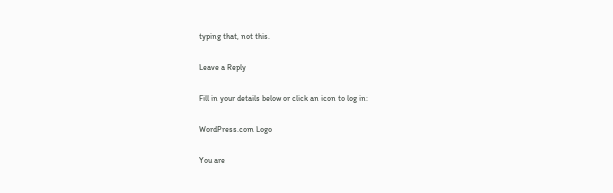typing that, not this.

Leave a Reply

Fill in your details below or click an icon to log in:

WordPress.com Logo

You are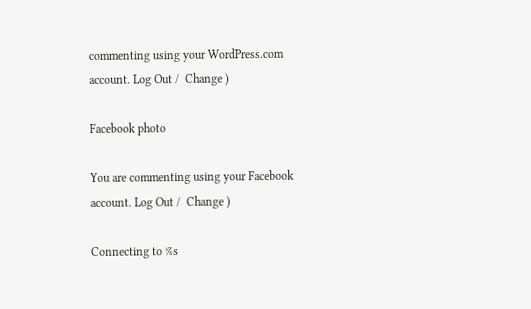commenting using your WordPress.com account. Log Out /  Change )

Facebook photo

You are commenting using your Facebook account. Log Out /  Change )

Connecting to %s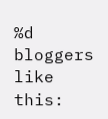%d bloggers like this: